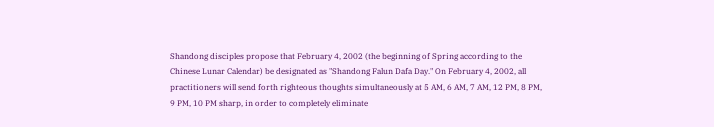Shandong disciples propose that February 4, 2002 (the beginning of Spring according to the Chinese Lunar Calendar) be designated as "Shandong Falun Dafa Day." On February 4, 2002, all practitioners will send forth righteous thoughts simultaneously at 5 AM, 6 AM, 7 AM, 12 PM, 8 PM, 9 PM, 10 PM sharp, in order to completely eliminate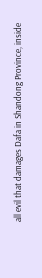all evil that damages Dafa in Shandong Province, inside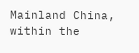Mainland China, within the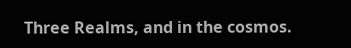Three Realms, and in the cosmos.